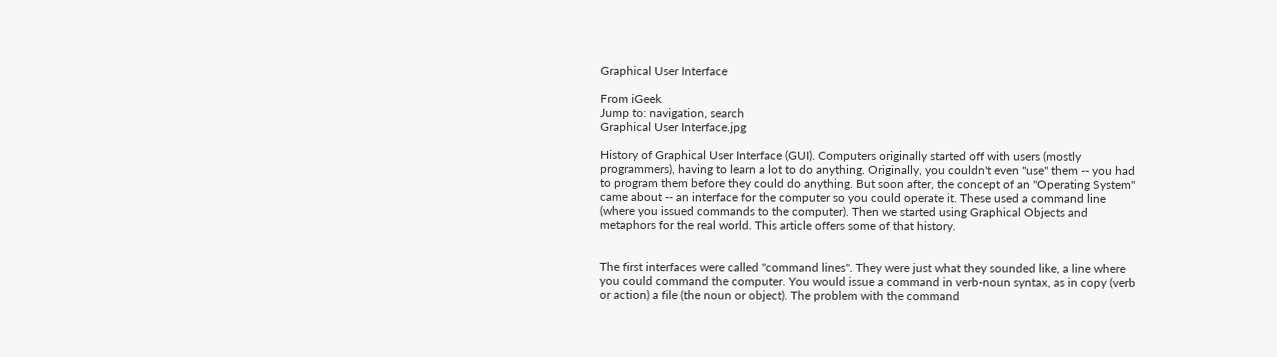Graphical User Interface

From iGeek
Jump to: navigation, search
Graphical User Interface.jpg

History of Graphical User Interface (GUI). Computers originally started off with users (mostly programmers), having to learn a lot to do anything. Originally, you couldn't even "use" them -- you had to program them before they could do anything. But soon after, the concept of an "Operating System" came about -- an interface for the computer so you could operate it. These used a command line (where you issued commands to the computer). Then we started using Graphical Objects and metaphors for the real world. This article offers some of that history.


The first interfaces were called "command lines". They were just what they sounded like, a line where you could command the computer. You would issue a command in verb-noun syntax, as in copy (verb or action) a file (the noun or object). The problem with the command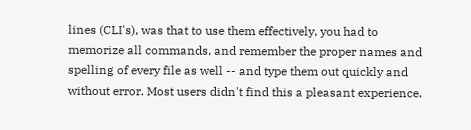lines (CLI's), was that to use them effectively, you had to memorize all commands, and remember the proper names and spelling of every file as well -- and type them out quickly and without error. Most users didn't find this a pleasant experience.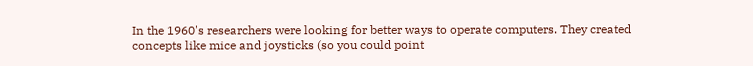In the 1960's researchers were looking for better ways to operate computers. They created concepts like mice and joysticks (so you could point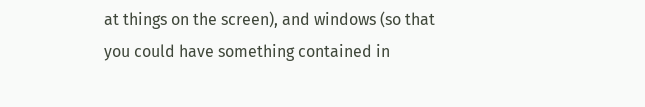at things on the screen), and windows (so that you could have something contained in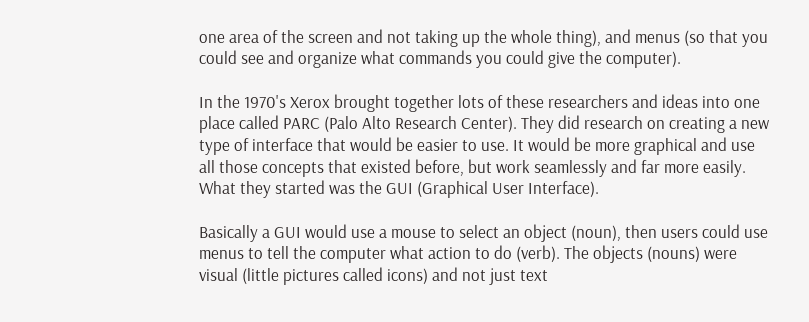one area of the screen and not taking up the whole thing), and menus (so that you could see and organize what commands you could give the computer).

In the 1970's Xerox brought together lots of these researchers and ideas into one place called PARC (Palo Alto Research Center). They did research on creating a new type of interface that would be easier to use. It would be more graphical and use all those concepts that existed before, but work seamlessly and far more easily. What they started was the GUI (Graphical User Interface).

Basically a GUI would use a mouse to select an object (noun), then users could use menus to tell the computer what action to do (verb). The objects (nouns) were visual (little pictures called icons) and not just text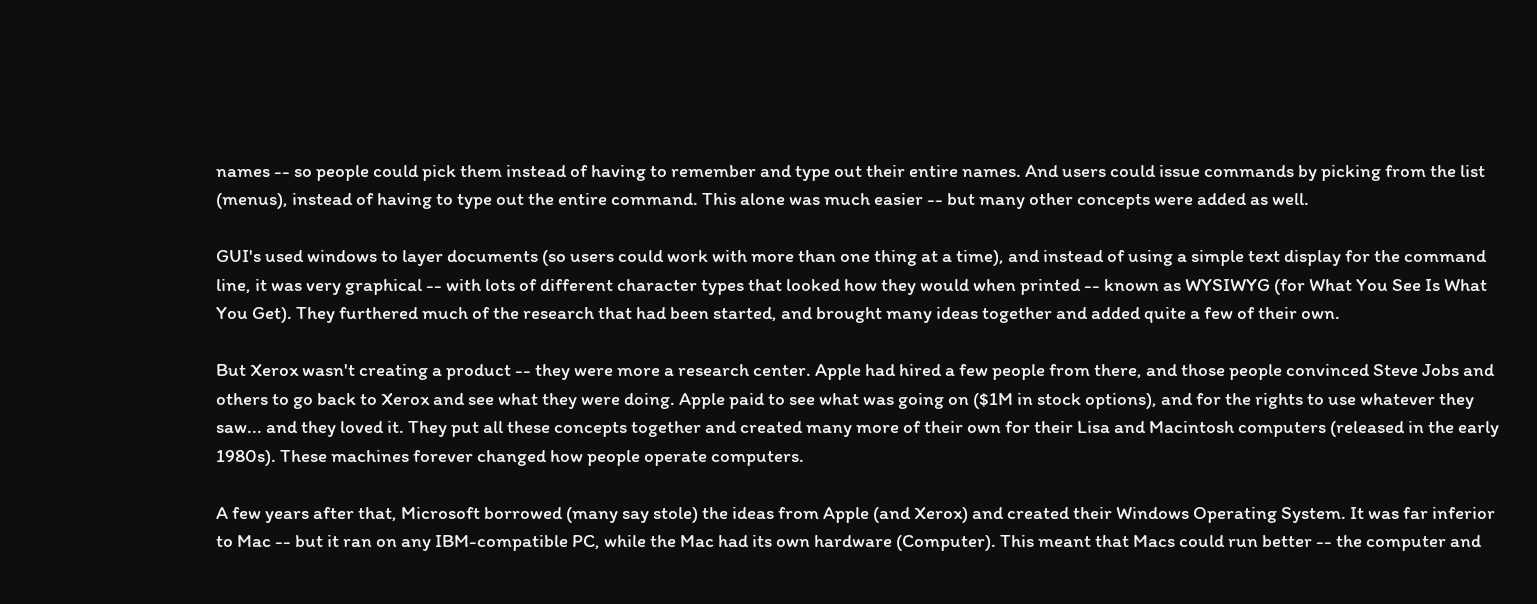names -- so people could pick them instead of having to remember and type out their entire names. And users could issue commands by picking from the list (menus), instead of having to type out the entire command. This alone was much easier -- but many other concepts were added as well.

GUI's used windows to layer documents (so users could work with more than one thing at a time), and instead of using a simple text display for the command line, it was very graphical -- with lots of different character types that looked how they would when printed -- known as WYSIWYG (for What You See Is What You Get). They furthered much of the research that had been started, and brought many ideas together and added quite a few of their own.

But Xerox wasn't creating a product -- they were more a research center. Apple had hired a few people from there, and those people convinced Steve Jobs and others to go back to Xerox and see what they were doing. Apple paid to see what was going on ($1M in stock options), and for the rights to use whatever they saw... and they loved it. They put all these concepts together and created many more of their own for their Lisa and Macintosh computers (released in the early 1980s). These machines forever changed how people operate computers.

A few years after that, Microsoft borrowed (many say stole) the ideas from Apple (and Xerox) and created their Windows Operating System. It was far inferior to Mac -- but it ran on any IBM-compatible PC, while the Mac had its own hardware (Computer). This meant that Macs could run better -- the computer and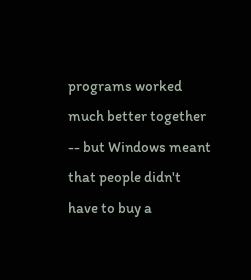programs worked much better together -- but Windows meant that people didn't have to buy a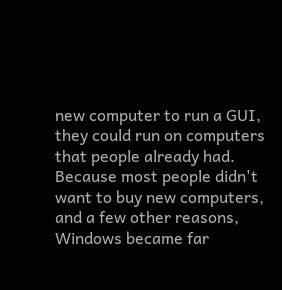new computer to run a GUI, they could run on computers that people already had. Because most people didn't want to buy new computers, and a few other reasons, Windows became far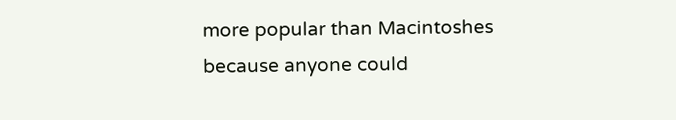more popular than Macintoshes because anyone could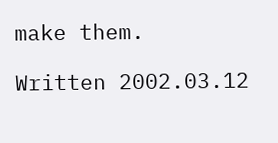make them.

Written 2002.03.12